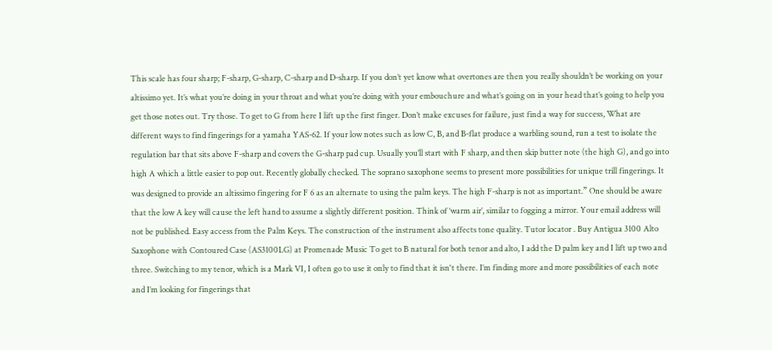This scale has four sharp; F-sharp, G-sharp, C-sharp and D-sharp. If you don’t yet know what overtones are then you really shouldn’t be working on your altissimo yet. It’s what you’re doing in your throat and what you’re doing with your embouchure and what’s going on in your head that’s going to help you get those notes out. Try those. To get to G from here I lift up the first finger. Don’t make excuses for failure, just find a way for success, What are different ways to find fingerings for a yamaha YAS-62. If your low notes such as low C, B, and B-flat produce a warbling sound, run a test to isolate the regulation bar that sits above F-sharp and covers the G-sharp pad cup. Usually you’ll start with F sharp, and then skip butter note (the high G), and go into high A which a little easier to pop out. Recently globally checked. The soprano saxophone seems to present more possibilities for unique trill fingerings. It was designed to provide an altissimo fingering for F 6 as an alternate to using the palm keys. The high F-sharp is not as important.” One should be aware that the low A key will cause the left hand to assume a slightly different position. Think of ‘warm air’, similar to fogging a mirror. Your email address will not be published. Easy access from the Palm Keys. The construction of the instrument also affects tone quality. Tutor locator . Buy Antigua 3100 Alto Saxophone with Contoured Case (AS3100LG) at Promenade Music To get to B natural for both tenor and alto, I add the D palm key and I lift up two and three. Switching to my tenor, which is a Mark VI, I often go to use it only to find that it isn't there. I’m finding more and more possibilities of each note and I’m looking for fingerings that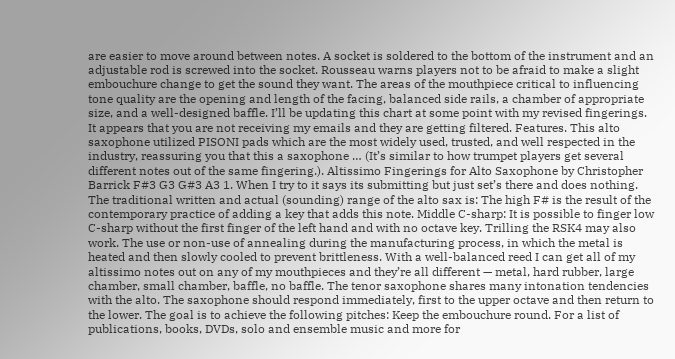are easier to move around between notes. A socket is soldered to the bottom of the instrument and an adjustable rod is screwed into the socket. Rousseau warns players not to be afraid to make a slight embouchure change to get the sound they want. The areas of the mouthpiece critical to influencing tone quality are the opening and length of the facing, balanced side rails, a chamber of appropriate size, and a well-designed baffle. I’ll be updating this chart at some point with my revised fingerings. It appears that you are not receiving my emails and they are getting filtered. Features. This alto saxophone utilized PISONI pads which are the most widely used, trusted, and well respected in the industry, reassuring you that this a saxophone … (It’s similar to how trumpet players get several different notes out of the same fingering.). Altissimo Fingerings for Alto Saxophone by Christopher Barrick F#3 G3 G#3 A3 1. When I try to it says its submitting but just set’s there and does nothing. The traditional written and actual (sounding) range of the alto sax is: The high F# is the result of the contemporary practice of adding a key that adds this note. Middle C-sharp: It is possible to finger low C-sharp without the first finger of the left hand and with no octave key. Trilling the RSK4 may also work. The use or non-use of annealing during the manufacturing process, in which the metal is heated and then slowly cooled to prevent brittleness. With a well-balanced reed I can get all of my altissimo notes out on any of my mouthpieces and they’re all different — metal, hard rubber, large chamber, small chamber, baffle, no baffle. The tenor saxophone shares many intonation tendencies with the alto. The saxophone should respond immediately, first to the upper octave and then return to the lower. The goal is to achieve the following pitches: Keep the embouchure round. For a list of publications, books, DVDs, solo and ensemble music and more for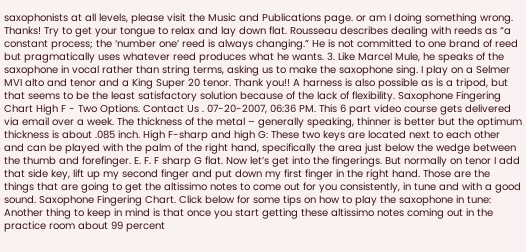saxophonists at all levels, please visit the Music and Publications page. or am I doing something wrong. Thanks! Try to get your tongue to relax and lay down flat. Rousseau describes dealing with reeds as “a constant process; the ‘number one’ reed is always changing.” He is not committed to one brand of reed but pragmatically uses whatever reed produces what he wants. 3. Like Marcel Mule, he speaks of the saxophone in vocal rather than string terms, asking us to make the saxophone sing. I play on a Selmer MVI alto and tenor and a King Super 20 tenor. Thank you!! A harness is also possible as is a tripod, but that seems to be the least satisfactory solution because of the lack of flexibility. Saxophone Fingering Chart High F - Two Options. Contact Us . 07-20-2007, 06:36 PM. This 6 part video course gets delivered via email over a week. The thickness of the metal – generally speaking, thinner is better but the optimum thickness is about .085 inch. High F-sharp and high G: These two keys are located next to each other and can be played with the palm of the right hand, specifically the area just below the wedge between the thumb and forefinger. E. F. F sharp G flat. Now let’s get into the fingerings. But normally on tenor I add that side key, lift up my second finger and put down my first finger in the right hand. Those are the things that are going to get the altissimo notes to come out for you consistently, in tune and with a good sound. Saxophone Fingering Chart. Click below for some tips on how to play the saxophone in tune: Another thing to keep in mind is that once you start getting these altissimo notes coming out in the practice room about 99 percent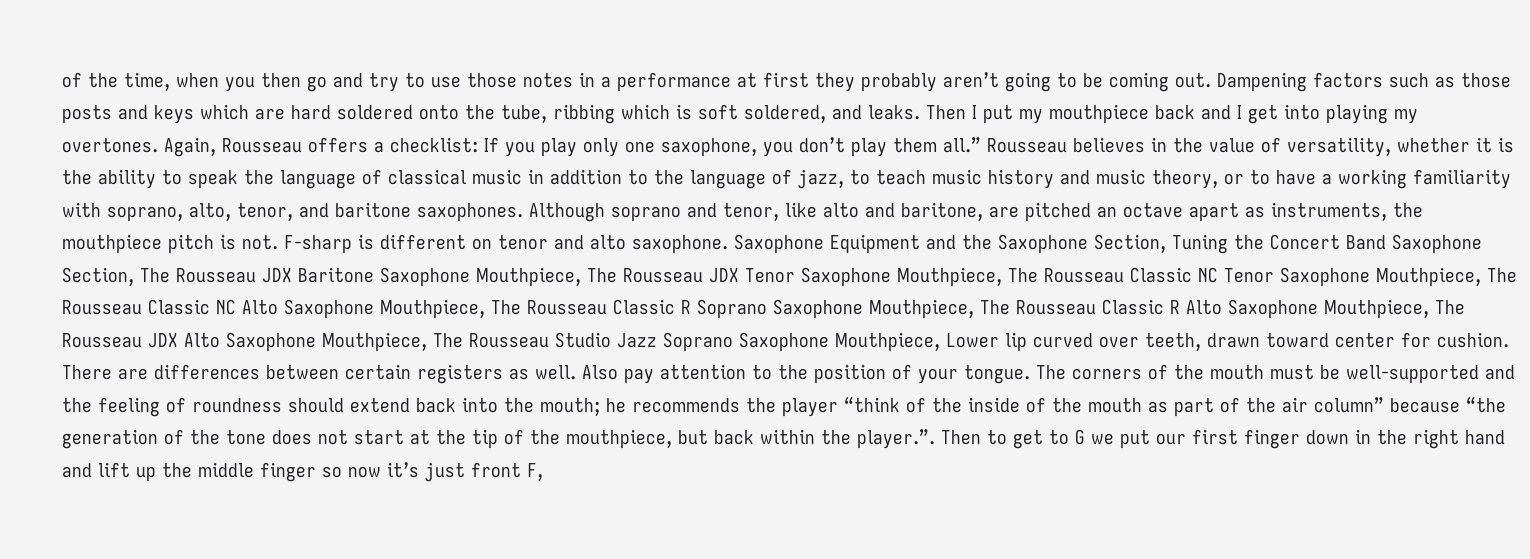of the time, when you then go and try to use those notes in a performance at first they probably aren’t going to be coming out. Dampening factors such as those posts and keys which are hard soldered onto the tube, ribbing which is soft soldered, and leaks. Then I put my mouthpiece back and I get into playing my overtones. Again, Rousseau offers a checklist: If you play only one saxophone, you don’t play them all.” Rousseau believes in the value of versatility, whether it is the ability to speak the language of classical music in addition to the language of jazz, to teach music history and music theory, or to have a working familiarity with soprano, alto, tenor, and baritone saxophones. Although soprano and tenor, like alto and baritone, are pitched an octave apart as instruments, the mouthpiece pitch is not. F-sharp is different on tenor and alto saxophone. Saxophone Equipment and the Saxophone Section, Tuning the Concert Band Saxophone Section, The Rousseau JDX Baritone Saxophone Mouthpiece, The Rousseau JDX Tenor Saxophone Mouthpiece, The Rousseau Classic NC Tenor Saxophone Mouthpiece, The Rousseau Classic NC Alto Saxophone Mouthpiece, The Rousseau Classic R Soprano Saxophone Mouthpiece, The Rousseau Classic R Alto Saxophone Mouthpiece, The Rousseau JDX Alto Saxophone Mouthpiece, The Rousseau Studio Jazz Soprano Saxophone Mouthpiece, Lower lip curved over teeth, drawn toward center for cushion. There are differences between certain registers as well. Also pay attention to the position of your tongue. The corners of the mouth must be well-supported and the feeling of roundness should extend back into the mouth; he recommends the player “think of the inside of the mouth as part of the air column” because “the generation of the tone does not start at the tip of the mouthpiece, but back within the player.”. Then to get to G we put our first finger down in the right hand and lift up the middle finger so now it’s just front F,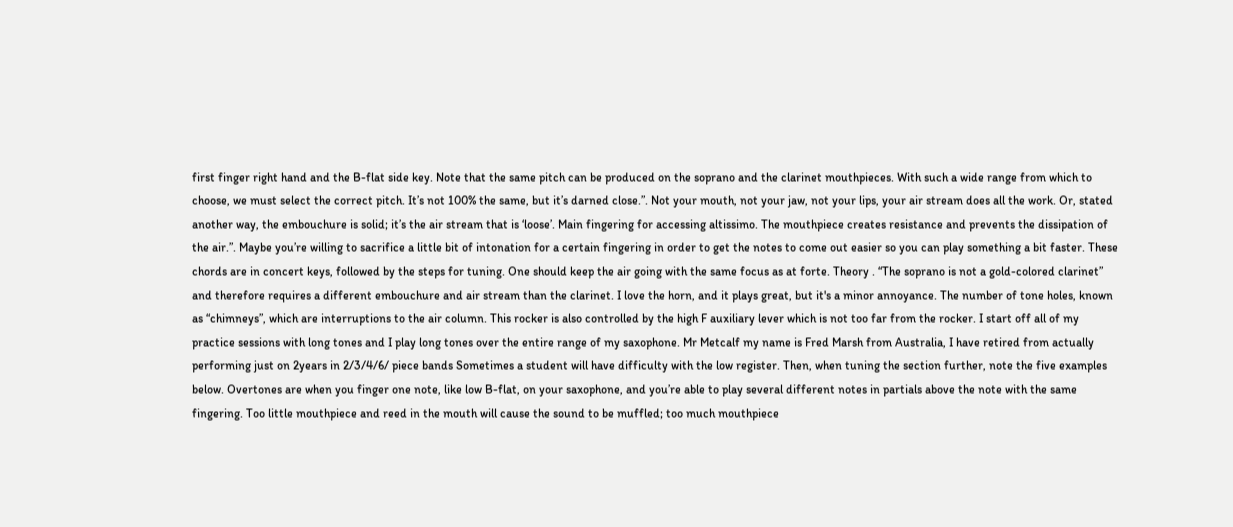first finger right hand and the B-flat side key. Note that the same pitch can be produced on the soprano and the clarinet mouthpieces. With such a wide range from which to choose, we must select the correct pitch. It’s not 100% the same, but it’s darned close.”. Not your mouth, not your jaw, not your lips, your air stream does all the work. Or, stated another way, the embouchure is solid; it’s the air stream that is ‘loose’. Main fingering for accessing altissimo. The mouthpiece creates resistance and prevents the dissipation of the air.”. Maybe you’re willing to sacrifice a little bit of intonation for a certain fingering in order to get the notes to come out easier so you can play something a bit faster. These chords are in concert keys, followed by the steps for tuning. One should keep the air going with the same focus as at forte. Theory . “The soprano is not a gold-colored clarinet” and therefore requires a different embouchure and air stream than the clarinet. I love the horn, and it plays great, but it's a minor annoyance. The number of tone holes, known as “chimneys”, which are interruptions to the air column. This rocker is also controlled by the high F auxiliary lever which is not too far from the rocker. I start off all of my practice sessions with long tones and I play long tones over the entire range of my saxophone. Mr Metcalf my name is Fred Marsh from Australia, I have retired from actually performing just on 2years in 2/3/4/6/ piece bands Sometimes a student will have difficulty with the low register. Then, when tuning the section further, note the five examples below. Overtones are when you finger one note, like low B-flat, on your saxophone, and you’re able to play several different notes in partials above the note with the same fingering. Too little mouthpiece and reed in the mouth will cause the sound to be muffled; too much mouthpiece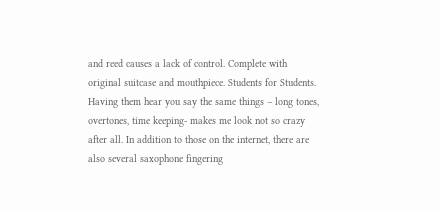and reed causes a lack of control. Complete with original suitcase and mouthpiece. Students for Students. Having them hear you say the same things – long tones, overtones, time keeping- makes me look not so crazy after all. In addition to those on the internet, there are also several saxophone fingering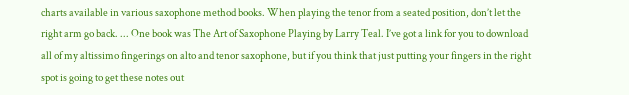charts available in various saxophone method books. When playing the tenor from a seated position, don’t let the right arm go back. ... One book was The Art of Saxophone Playing by Larry Teal. I’ve got a link for you to download all of my altissimo fingerings on alto and tenor saxophone, but if you think that just putting your fingers in the right spot is going to get these notes out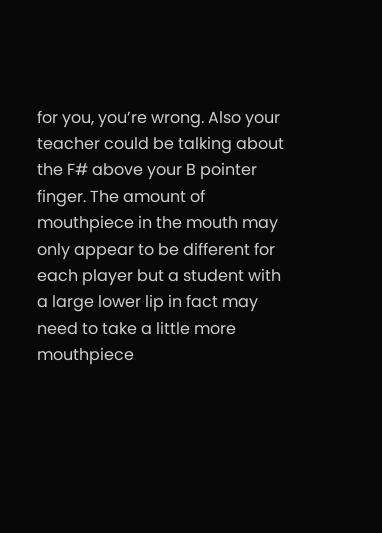for you, you’re wrong. Also your teacher could be talking about the F# above your B pointer finger. The amount of mouthpiece in the mouth may only appear to be different for each player but a student with a large lower lip in fact may need to take a little more mouthpiece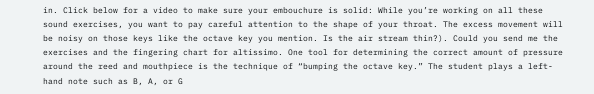in. Click below for a video to make sure your embouchure is solid: While you’re working on all these sound exercises, you want to pay careful attention to the shape of your throat. The excess movement will be noisy on those keys like the octave key you mention. Is the air stream thin?). Could you send me the exercises and the fingering chart for altissimo. One tool for determining the correct amount of pressure around the reed and mouthpiece is the technique of “bumping the octave key.” The student plays a left-hand note such as B, A, or G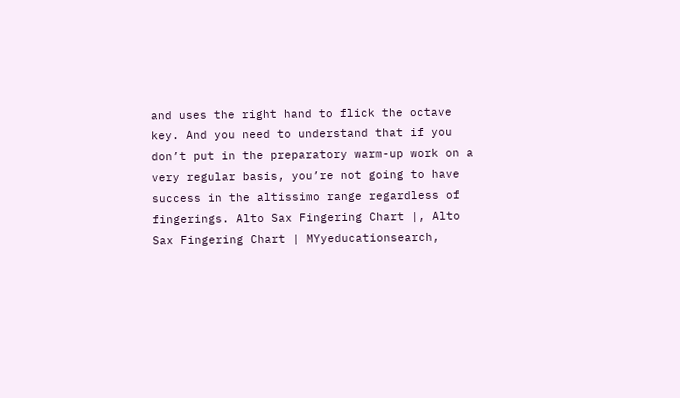and uses the right hand to flick the octave key. And you need to understand that if you don’t put in the preparatory warm-up work on a very regular basis, you’re not going to have success in the altissimo range regardless of fingerings. Alto Sax Fingering Chart |, Alto Sax Fingering Chart | MYyeducationsearch,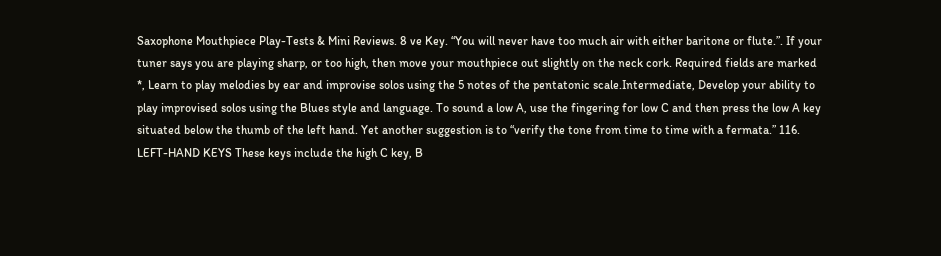Saxophone Mouthpiece Play-Tests & Mini Reviews. 8 ve Key. “You will never have too much air with either baritone or flute.”. If your tuner says you are playing sharp, or too high, then move your mouthpiece out slightly on the neck cork. Required fields are marked *, Learn to play melodies by ear and improvise solos using the 5 notes of the pentatonic scale.Intermediate, Develop your ability to play improvised solos using the Blues style and language. To sound a low A, use the fingering for low C and then press the low A key situated below the thumb of the left hand. Yet another suggestion is to “verify the tone from time to time with a fermata.” 116. LEFT-HAND KEYS These keys include the high C key, B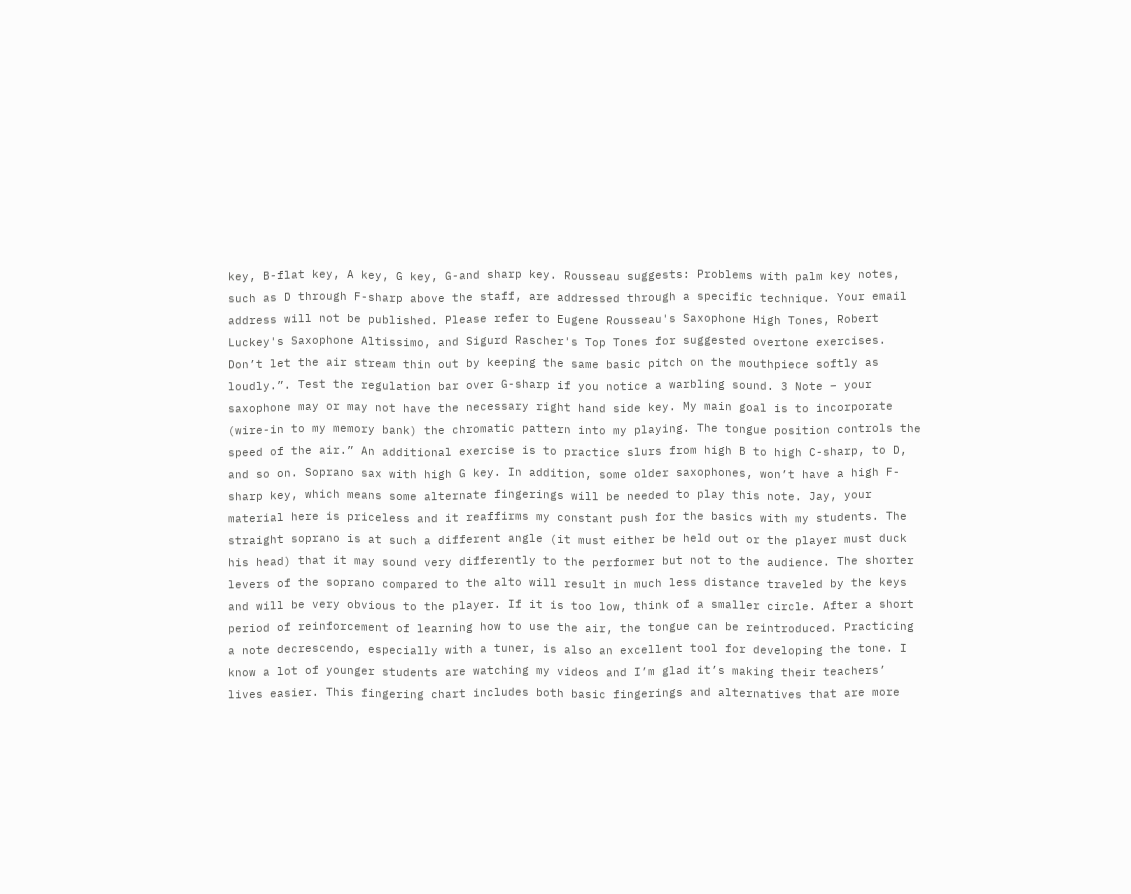key, B-flat key, A key, G key, G-and sharp key. Rousseau suggests: Problems with palm key notes, such as D through F-sharp above the staff, are addressed through a specific technique. Your email address will not be published. Please refer to Eugene Rousseau's Saxophone High Tones, Robert Luckey's Saxophone Altissimo, and Sigurd Rascher's Top Tones for suggested overtone exercises. Don’t let the air stream thin out by keeping the same basic pitch on the mouthpiece softly as loudly.”. Test the regulation bar over G-sharp if you notice a warbling sound. 3 Note – your saxophone may or may not have the necessary right hand side key. My main goal is to incorporate (wire-in to my memory bank) the chromatic pattern into my playing. The tongue position controls the speed of the air.” An additional exercise is to practice slurs from high B to high C-sharp, to D, and so on. Soprano sax with high G key. In addition, some older saxophones, won’t have a high F-sharp key, which means some alternate fingerings will be needed to play this note. Jay, your material here is priceless and it reaffirms my constant push for the basics with my students. The straight soprano is at such a different angle (it must either be held out or the player must duck his head) that it may sound very differently to the performer but not to the audience. The shorter levers of the soprano compared to the alto will result in much less distance traveled by the keys and will be very obvious to the player. If it is too low, think of a smaller circle. After a short period of reinforcement of learning how to use the air, the tongue can be reintroduced. Practicing a note decrescendo, especially with a tuner, is also an excellent tool for developing the tone. I know a lot of younger students are watching my videos and I’m glad it’s making their teachers’ lives easier. This fingering chart includes both basic fingerings and alternatives that are more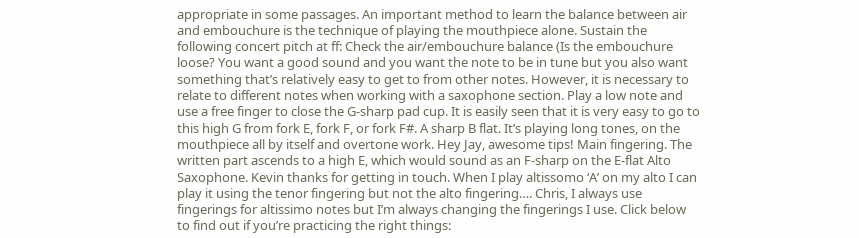appropriate in some passages. An important method to learn the balance between air and embouchure is the technique of playing the mouthpiece alone. Sustain the following concert pitch at ff: Check the air/embouchure balance (Is the embouchure loose? You want a good sound and you want the note to be in tune but you also want something that’s relatively easy to get to from other notes. However, it is necessary to relate to different notes when working with a saxophone section. Play a low note and use a free finger to close the G-sharp pad cup. It is easily seen that it is very easy to go to this high G from fork E, fork F, or fork F#. A sharp B flat. It’s playing long tones, on the mouthpiece all by itself and overtone work. Hey Jay, awesome tips! Main fingering. The written part ascends to a high E, which would sound as an F-sharp on the E-flat Alto Saxophone. Kevin thanks for getting in touch. When I play altissomo ‘A’ on my alto I can play it using the tenor fingering but not the alto fingering…. Chris, I always use fingerings for altissimo notes but I’m always changing the fingerings I use. Click below to find out if you’re practicing the right things: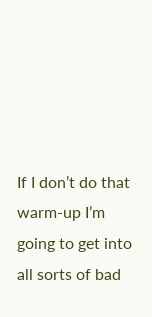If I don’t do that warm-up I’m going to get into all sorts of bad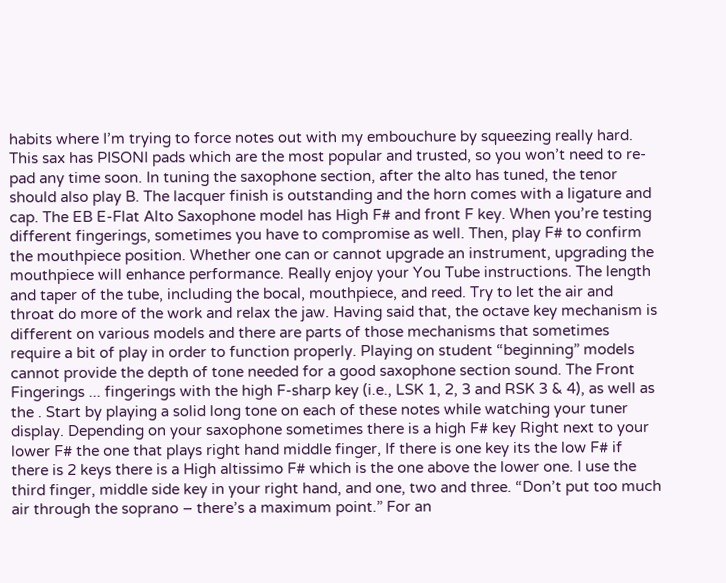habits where I’m trying to force notes out with my embouchure by squeezing really hard. This sax has PISONI pads which are the most popular and trusted, so you won’t need to re-pad any time soon. In tuning the saxophone section, after the alto has tuned, the tenor should also play B. The lacquer finish is outstanding and the horn comes with a ligature and cap. The EB E-Flat Alto Saxophone model has High F# and front F key. When you’re testing different fingerings, sometimes you have to compromise as well. Then, play F# to confirm the mouthpiece position. Whether one can or cannot upgrade an instrument, upgrading the mouthpiece will enhance performance. Really enjoy your You Tube instructions. The length and taper of the tube, including the bocal, mouthpiece, and reed. Try to let the air and throat do more of the work and relax the jaw. Having said that, the octave key mechanism is different on various models and there are parts of those mechanisms that sometimes require a bit of play in order to function properly. Playing on student “beginning” models cannot provide the depth of tone needed for a good saxophone section sound. The Front Fingerings ... fingerings with the high F-sharp key (i.e., LSK 1, 2, 3 and RSK 3 & 4), as well as the . Start by playing a solid long tone on each of these notes while watching your tuner display. Depending on your saxophone sometimes there is a high F# key Right next to your lower F# the one that plays right hand middle finger, If there is one key its the low F# if there is 2 keys there is a High altissimo F# which is the one above the lower one. I use the third finger, middle side key in your right hand, and one, two and three. “Don’t put too much air through the soprano – there’s a maximum point.” For an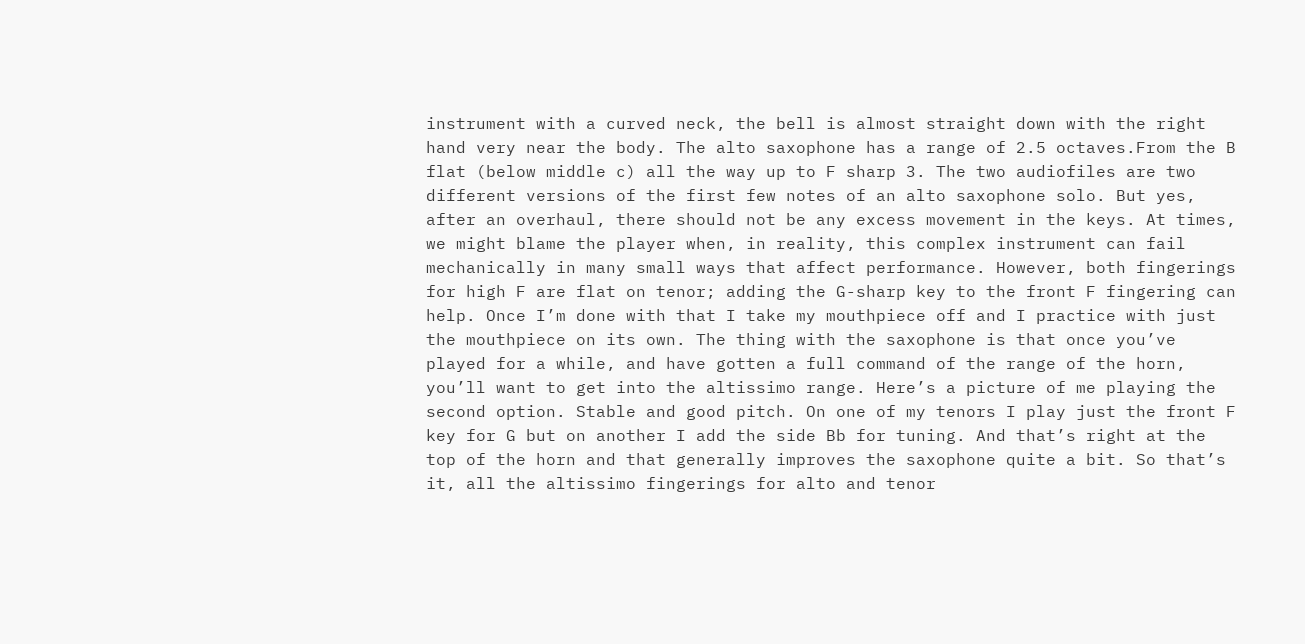instrument with a curved neck, the bell is almost straight down with the right hand very near the body. The alto saxophone has a range of 2.5 octaves.From the B flat (below middle c) all the way up to F sharp 3. The two audiofiles are two different versions of the first few notes of an alto saxophone solo. But yes, after an overhaul, there should not be any excess movement in the keys. At times, we might blame the player when, in reality, this complex instrument can fail mechanically in many small ways that affect performance. However, both fingerings for high F are flat on tenor; adding the G-sharp key to the front F fingering can help. Once I’m done with that I take my mouthpiece off and I practice with just the mouthpiece on its own. The thing with the saxophone is that once you’ve played for a while, and have gotten a full command of the range of the horn, you’ll want to get into the altissimo range. Here’s a picture of me playing the second option. Stable and good pitch. On one of my tenors I play just the front F key for G but on another I add the side Bb for tuning. And that’s right at the top of the horn and that generally improves the saxophone quite a bit. So that’s it, all the altissimo fingerings for alto and tenor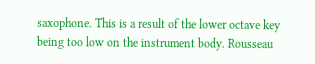saxophone. This is a result of the lower octave key being too low on the instrument body. Rousseau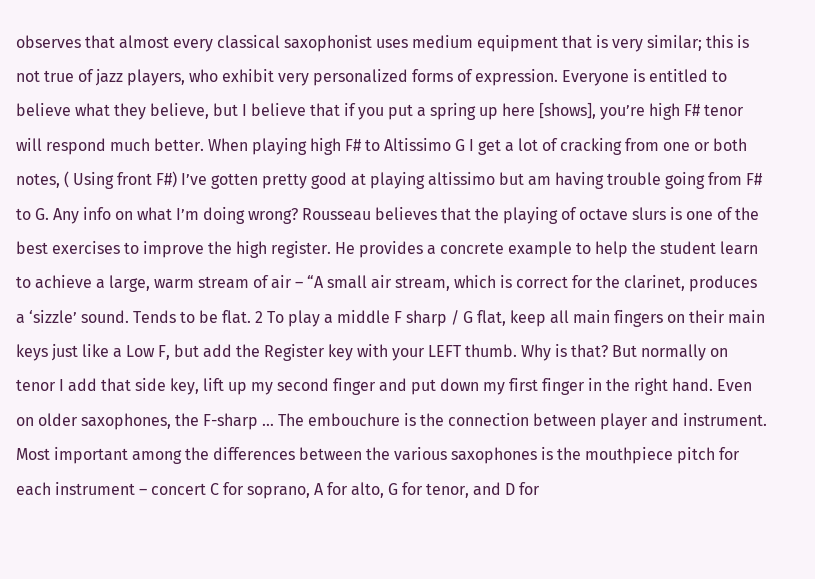observes that almost every classical saxophonist uses medium equipment that is very similar; this is not true of jazz players, who exhibit very personalized forms of expression. Everyone is entitled to believe what they believe, but I believe that if you put a spring up here [shows], you’re high F# tenor will respond much better. When playing high F# to Altissimo G I get a lot of cracking from one or both notes, ( Using front F#) I’ve gotten pretty good at playing altissimo but am having trouble going from F# to G. Any info on what I’m doing wrong? Rousseau believes that the playing of octave slurs is one of the best exercises to improve the high register. He provides a concrete example to help the student learn to achieve a large, warm stream of air – “A small air stream, which is correct for the clarinet, produces a ‘sizzle’ sound. Tends to be flat. 2 To play a middle F sharp / G flat, keep all main fingers on their main keys just like a Low F, but add the Register key with your LEFT thumb. Why is that? But normally on tenor I add that side key, lift up my second finger and put down my first finger in the right hand. Even on older saxophones, the F-sharp … The embouchure is the connection between player and instrument. Most important among the differences between the various saxophones is the mouthpiece pitch for each instrument – concert C for soprano, A for alto, G for tenor, and D for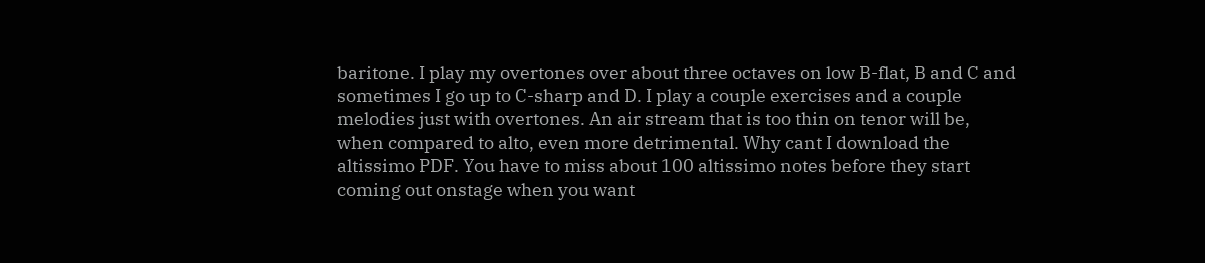baritone. I play my overtones over about three octaves on low B-flat, B and C and sometimes I go up to C-sharp and D. I play a couple exercises and a couple melodies just with overtones. An air stream that is too thin on tenor will be, when compared to alto, even more detrimental. Why cant I download the altissimo PDF. You have to miss about 100 altissimo notes before they start coming out onstage when you want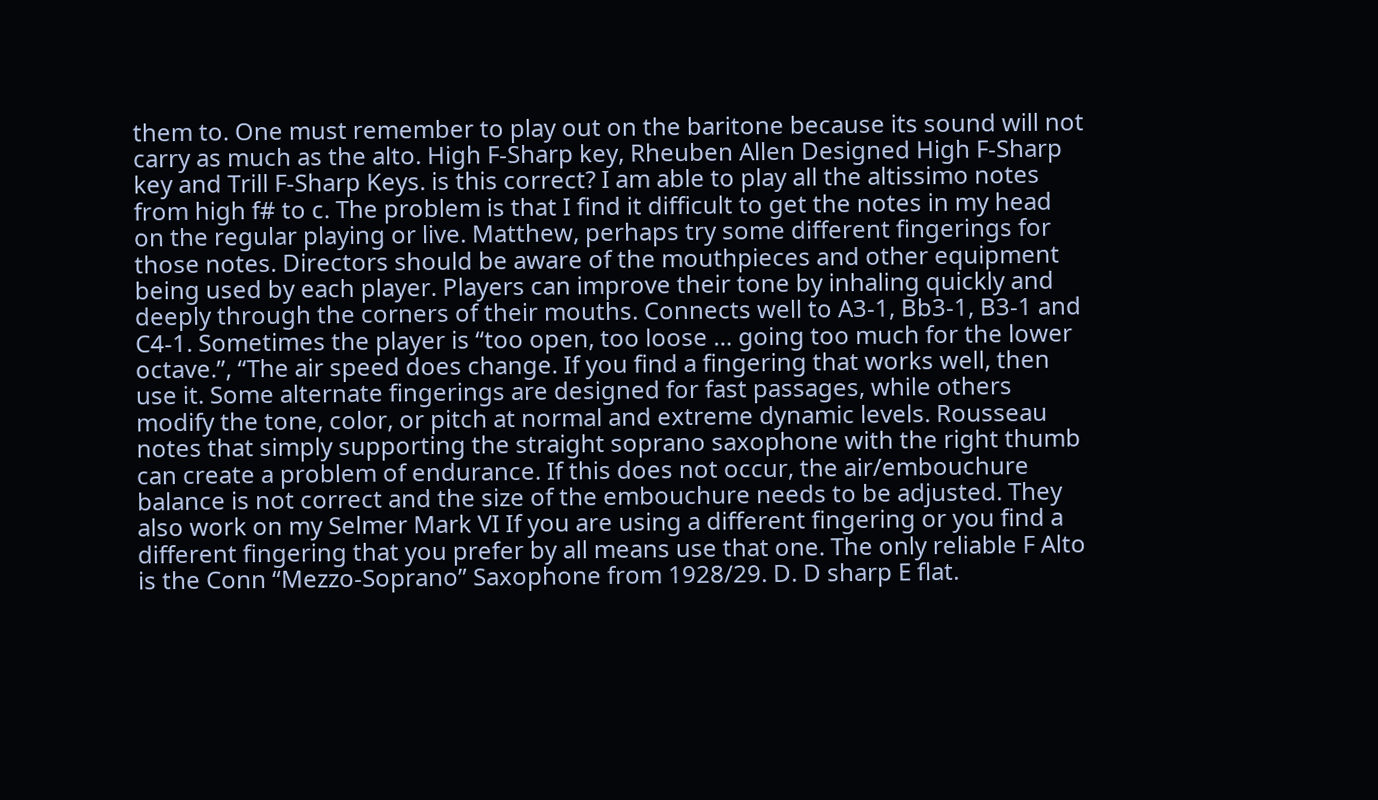them to. One must remember to play out on the baritone because its sound will not carry as much as the alto. High F-Sharp key, Rheuben Allen Designed High F-Sharp key and Trill F-Sharp Keys. is this correct? I am able to play all the altissimo notes from high f# to c. The problem is that I find it difficult to get the notes in my head on the regular playing or live. Matthew, perhaps try some different fingerings for those notes. Directors should be aware of the mouthpieces and other equipment being used by each player. Players can improve their tone by inhaling quickly and deeply through the corners of their mouths. Connects well to A3-1, Bb3-1, B3-1 and C4-1. Sometimes the player is “too open, too loose … going too much for the lower octave.”, “The air speed does change. If you find a fingering that works well, then use it. Some alternate fingerings are designed for fast passages, while others modify the tone, color, or pitch at normal and extreme dynamic levels. Rousseau notes that simply supporting the straight soprano saxophone with the right thumb can create a problem of endurance. If this does not occur, the air/embouchure balance is not correct and the size of the embouchure needs to be adjusted. They also work on my Selmer Mark VI If you are using a different fingering or you find a different fingering that you prefer by all means use that one. The only reliable F Alto is the Conn “Mezzo-Soprano” Saxophone from 1928/29. D. D sharp E flat.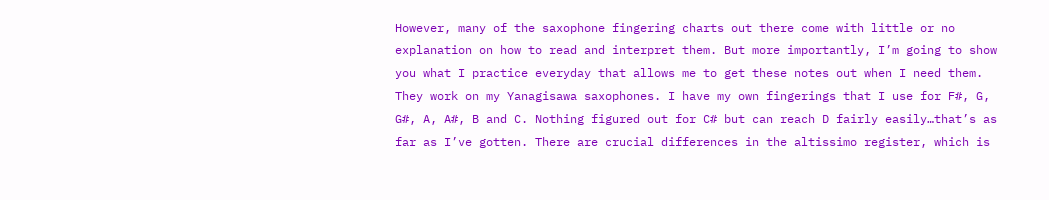However, many of the saxophone fingering charts out there come with little or no explanation on how to read and interpret them. But more importantly, I’m going to show you what I practice everyday that allows me to get these notes out when I need them. They work on my Yanagisawa saxophones. I have my own fingerings that I use for F#, G, G#, A, A#, B and C. Nothing figured out for C# but can reach D fairly easily…that’s as far as I’ve gotten. There are crucial differences in the altissimo register, which is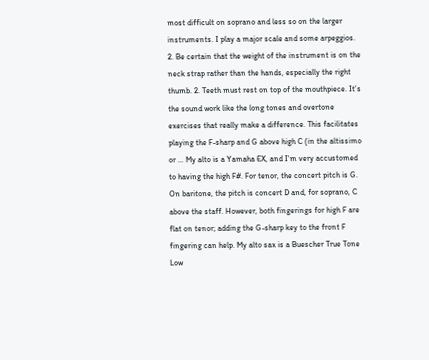most difficult on soprano and less so on the larger instruments. I play a major scale and some arpeggios. 2. Be certain that the weight of the instrument is on the neck strap rather than the hands, especially the right thumb. 2. Teeth must rest on top of the mouthpiece. It’s the sound work like the long tones and overtone exercises that really make a difference. This facilitates playing the F-sharp and G above high C (in the altissimo or … My alto is a Yamaha EX, and I'm very accustomed to having the high F#. For tenor, the concert pitch is G. On baritone, the pitch is concert D and, for soprano, C above the staff. However, both fingerings for high F are flat on tenor; adding the G-sharp key to the front F fingering can help. My alto sax is a Buescher True Tone Low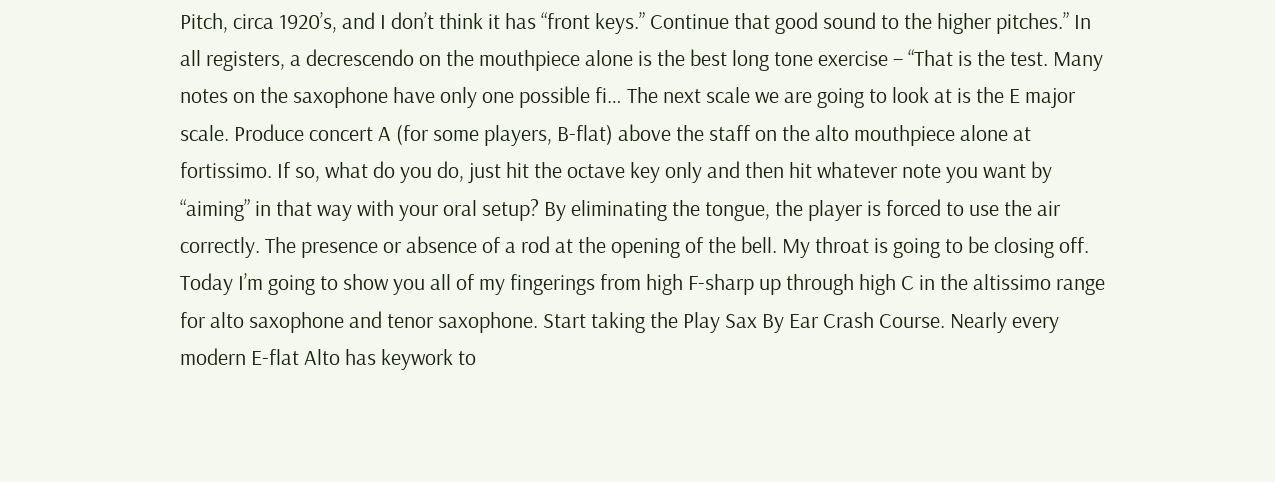Pitch, circa 1920’s, and I don’t think it has “front keys.” Continue that good sound to the higher pitches.” In all registers, a decrescendo on the mouthpiece alone is the best long tone exercise – “That is the test. Many notes on the saxophone have only one possible fi… The next scale we are going to look at is the E major scale. Produce concert A (for some players, B-flat) above the staff on the alto mouthpiece alone at fortissimo. If so, what do you do, just hit the octave key only and then hit whatever note you want by “aiming” in that way with your oral setup? By eliminating the tongue, the player is forced to use the air correctly. The presence or absence of a rod at the opening of the bell. My throat is going to be closing off. Today I’m going to show you all of my fingerings from high F-sharp up through high C in the altissimo range for alto saxophone and tenor saxophone. Start taking the Play Sax By Ear Crash Course. Nearly every modern E-flat Alto has keywork to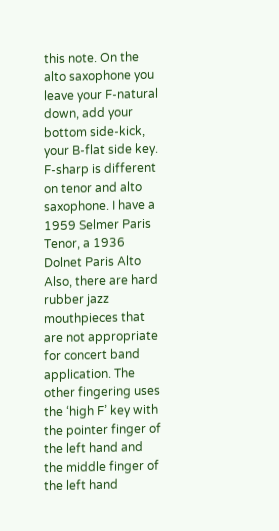this note. On the alto saxophone you leave your F-natural down, add your bottom side-kick, your B-flat side key. F-sharp is different on tenor and alto saxophone. I have a 1959 Selmer Paris Tenor, a 1936 Dolnet Paris Alto Also, there are hard rubber jazz mouthpieces that are not appropriate for concert band application. The other fingering uses the ‘high F’ key with the pointer finger of the left hand and the middle finger of the left hand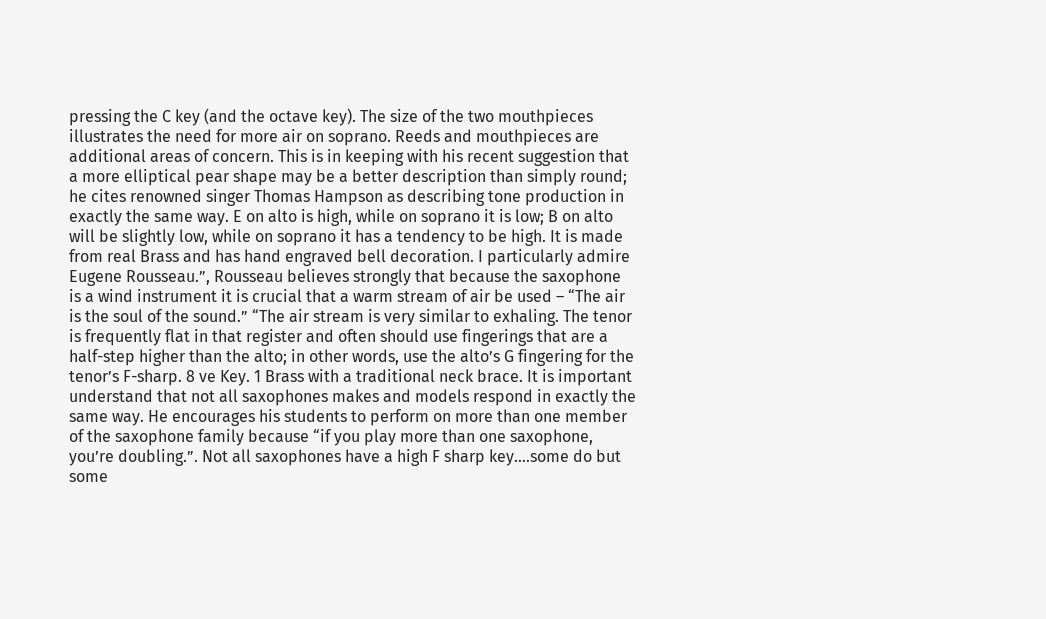pressing the C key (and the octave key). The size of the two mouthpieces illustrates the need for more air on soprano. Reeds and mouthpieces are additional areas of concern. This is in keeping with his recent suggestion that a more elliptical pear shape may be a better description than simply round; he cites renowned singer Thomas Hampson as describing tone production in exactly the same way. E on alto is high, while on soprano it is low; B on alto will be slightly low, while on soprano it has a tendency to be high. It is made from real Brass and has hand engraved bell decoration. I particularly admire Eugene Rousseau.”, Rousseau believes strongly that because the saxophone is a wind instrument it is crucial that a warm stream of air be used – “The air is the soul of the sound.” “The air stream is very similar to exhaling. The tenor is frequently flat in that register and often should use fingerings that are a half-step higher than the alto; in other words, use the alto’s G fingering for the tenor’s F-sharp. 8 ve Key. 1 Brass with a traditional neck brace. It is important understand that not all saxophones makes and models respond in exactly the same way. He encourages his students to perform on more than one member of the saxophone family because “if you play more than one saxophone, you’re doubling.”. Not all saxophones have a high F sharp key….some do but some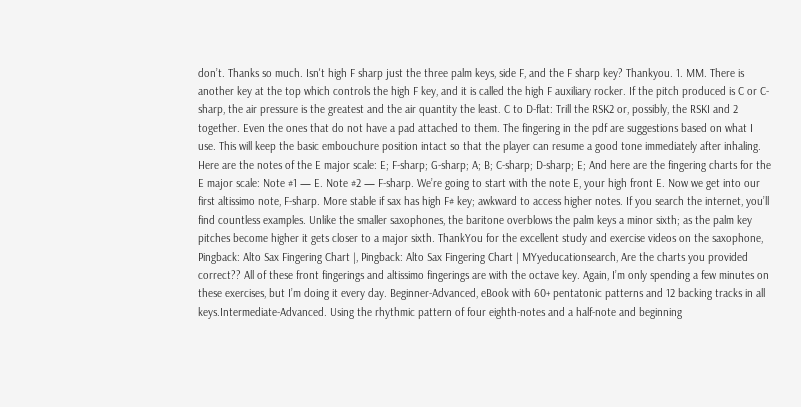don’t. Thanks so much. Isn't high F sharp just the three palm keys, side F, and the F sharp key? Thankyou. 1. MM. There is another key at the top which controls the high F key, and it is called the high F auxiliary rocker. If the pitch produced is C or C-sharp, the air pressure is the greatest and the air quantity the least. C to D-flat: Trill the RSK2 or, possibly, the RSKI and 2 together. Even the ones that do not have a pad attached to them. The fingering in the pdf are suggestions based on what I use. This will keep the basic embouchure position intact so that the player can resume a good tone immediately after inhaling. Here are the notes of the E major scale: E; F-sharp; G-sharp; A; B; C-sharp; D-sharp; E; And here are the fingering charts for the E major scale: Note #1 — E. Note #2 — F-sharp. We’re going to start with the note E, your high front E. Now we get into our first altissimo note, F-sharp. More stable if sax has high F# key; awkward to access higher notes. If you search the internet, you’ll find countless examples. Unlike the smaller saxophones, the baritone overblows the palm keys a minor sixth; as the palm key pitches become higher it gets closer to a major sixth. ThankYou for the excellent study and exercise videos on the saxophone, Pingback: Alto Sax Fingering Chart |, Pingback: Alto Sax Fingering Chart | MYyeducationsearch, Are the charts you provided correct?? All of these front fingerings and altissimo fingerings are with the octave key. Again, I’m only spending a few minutes on these exercises, but I’m doing it every day. Beginner-Advanced, eBook with 60+ pentatonic patterns and 12 backing tracks in all keys.Intermediate-Advanced. Using the rhythmic pattern of four eighth-notes and a half-note and beginning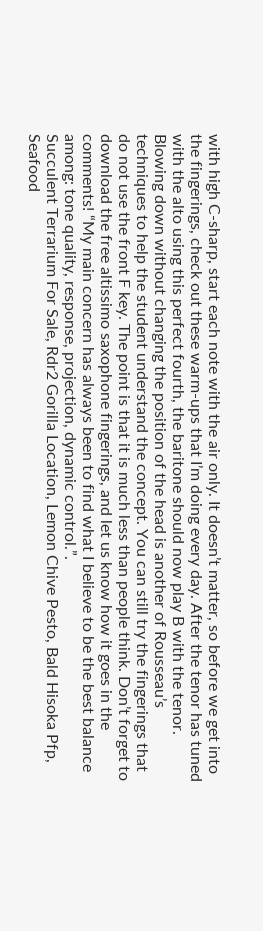with high C-sharp, start each note with the air only. It doesn’t matter, so before we get into the fingerings, check out these warm-ups that I’m doing every day. After the tenor has tuned with the alto using this perfect fourth, the baritone should now play B with the tenor. Blowing down without changing the position of the head is another of Rousseau’s techniques to help the student understand the concept. You can still try the fingerings that do not use the front F key. The point is that it is much less than people think. Don’t forget to download the free altissimo saxophone fingerings, and let us know how it goes in the comments! “My main concern has always been to find what I believe to be the best balance among: tone quality, response, projection, dynamic control.”.
Succulent Terrarium For Sale, Rdr2 Gorilla Location, Lemon Chive Pesto, Bald Hisoka Pfp, Seafood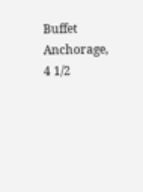Buffet Anchorage, 4 1/2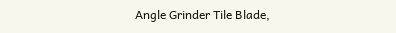Angle Grinder Tile Blade,